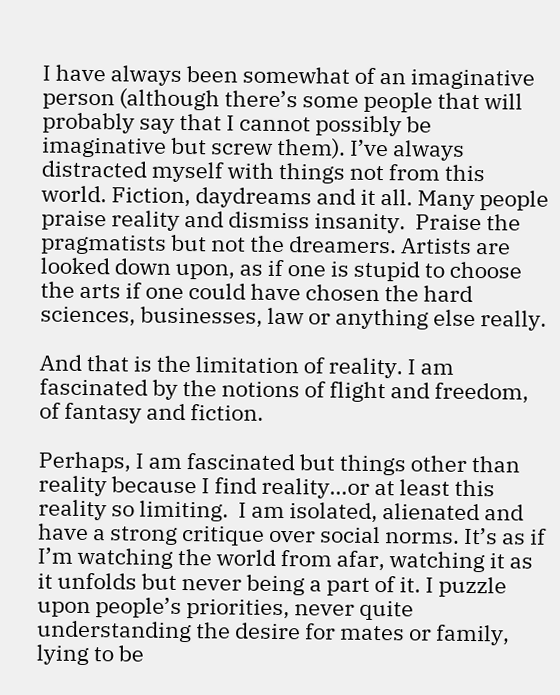I have always been somewhat of an imaginative person (although there’s some people that will probably say that I cannot possibly be imaginative but screw them). I’ve always distracted myself with things not from this world. Fiction, daydreams and it all. Many people praise reality and dismiss insanity.  Praise the pragmatists but not the dreamers. Artists are looked down upon, as if one is stupid to choose the arts if one could have chosen the hard sciences, businesses, law or anything else really.

And that is the limitation of reality. I am fascinated by the notions of flight and freedom, of fantasy and fiction.

Perhaps, I am fascinated but things other than reality because I find reality…or at least this reality so limiting.  I am isolated, alienated and have a strong critique over social norms. It’s as if I’m watching the world from afar, watching it as it unfolds but never being a part of it. I puzzle upon people’s priorities, never quite understanding the desire for mates or family, lying to be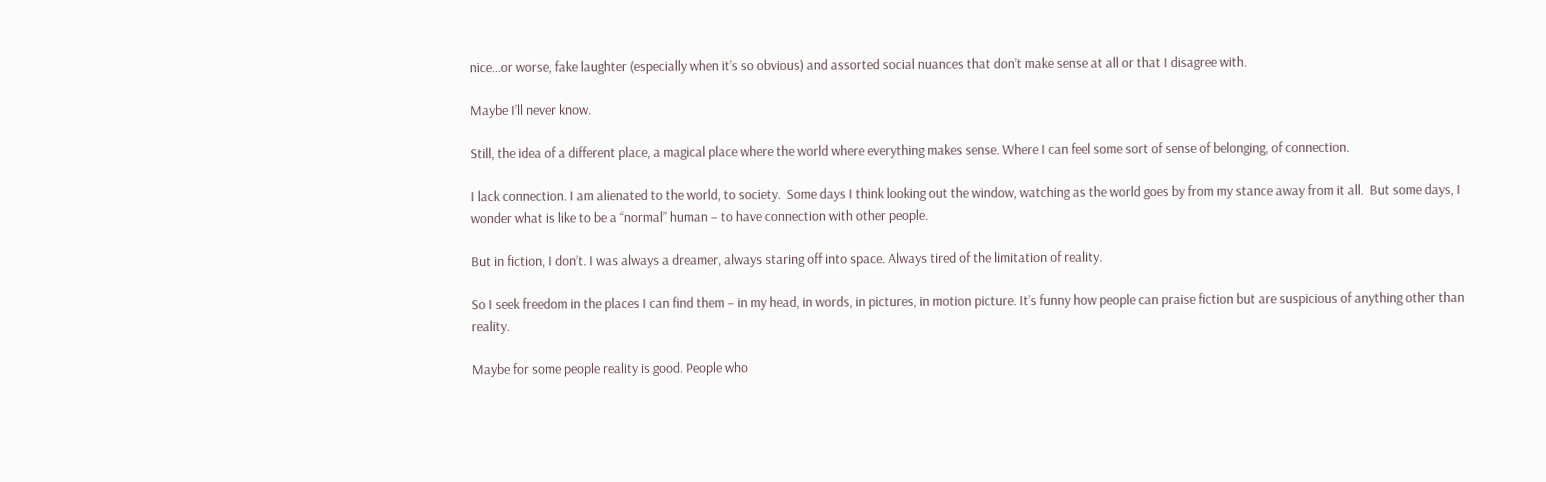nice…or worse, fake laughter (especially when it’s so obvious) and assorted social nuances that don’t make sense at all or that I disagree with.

Maybe I’ll never know.

Still, the idea of a different place, a magical place where the world where everything makes sense. Where I can feel some sort of sense of belonging, of connection.

I lack connection. I am alienated to the world, to society.  Some days I think looking out the window, watching as the world goes by from my stance away from it all.  But some days, I wonder what is like to be a “normal” human – to have connection with other people.

But in fiction, I don’t. I was always a dreamer, always staring off into space. Always tired of the limitation of reality.

So I seek freedom in the places I can find them – in my head, in words, in pictures, in motion picture. It’s funny how people can praise fiction but are suspicious of anything other than reality.

Maybe for some people reality is good. People who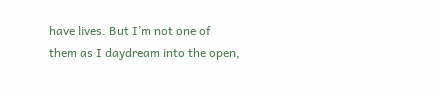have lives. But I’m not one of them as I daydream into the open,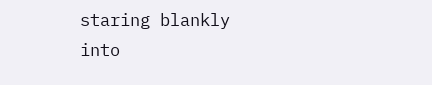staring blankly into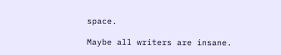space.

Maybe all writers are insane.